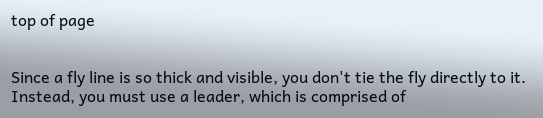top of page


Since a fly line is so thick and visible, you don't tie the fly directly to it. Instead, you must use a leader, which is comprised of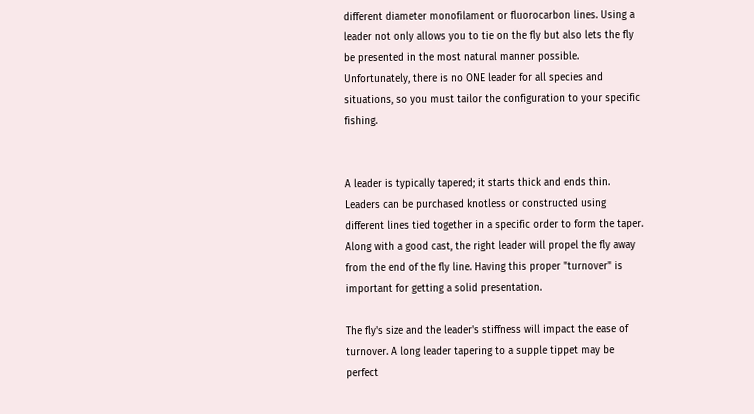different diameter monofilament or fluorocarbon lines. Using a leader not only allows you to tie on the fly but also lets the fly be presented in the most natural manner possible. Unfortunately, there is no ONE leader for all species and situations, so you must tailor the configuration to your specific fishing.


A leader is typically tapered; it starts thick and ends thin. Leaders can be purchased knotless or constructed using different lines tied together in a specific order to form the taper. Along with a good cast, the right leader will propel the fly away from the end of the fly line. Having this proper "turnover" is important for getting a solid presentation.

The fly's size and the leader's stiffness will impact the ease of turnover. A long leader tapering to a supple tippet may be perfect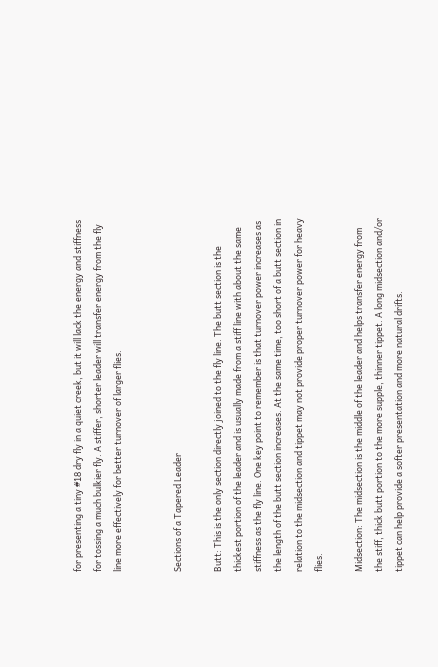for presenting a tiny #18 dry fly in a quiet creek, but it will lack the energy and stiffness for tossing a much bulkier fly. A stiffer, shorter leader will transfer energy from the fly line more effectively for better turnover of larger flies.


Sections of a Tapered Leader

Butt: This is the only section directly joined to the fly line. The butt section is the thickest portion of the leader and is usually made from a stiff line with about the same stiffness as the fly line. One key point to remember is that turnover power increases as the length of the butt section increases. At the same time, too short of a butt section in relation to the midsection and tippet may not provide proper turnover power for heavy flies.

Midsection: The midsection is the middle of the leader and helps transfer energy from the stiff, thick butt portion to the more supple, thinner tippet. A long midsection and/or tippet can help provide a softer presentation and more natural drifts.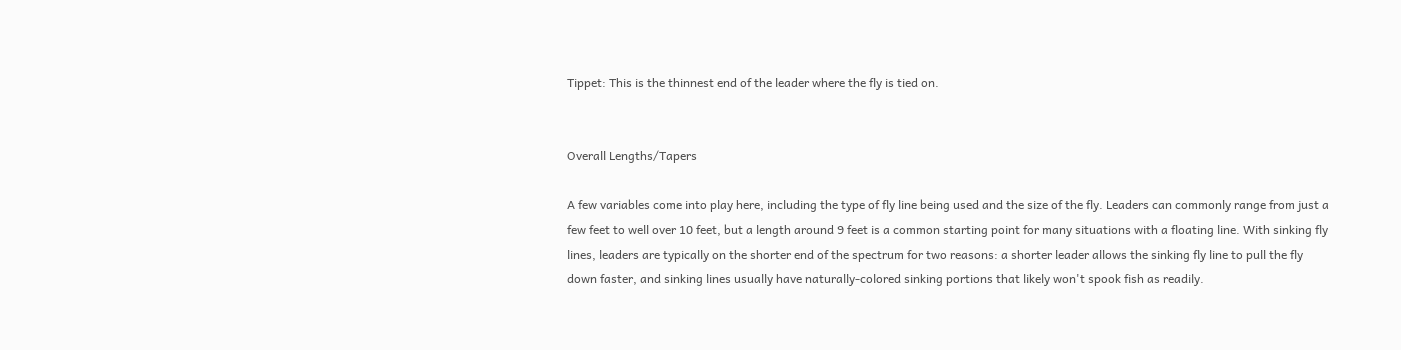Tippet: This is the thinnest end of the leader where the fly is tied on.


Overall Lengths/Tapers

A few variables come into play here, including the type of fly line being used and the size of the fly. Leaders can commonly range from just a few feet to well over 10 feet, but a length around 9 feet is a common starting point for many situations with a floating line. With sinking fly lines, leaders are typically on the shorter end of the spectrum for two reasons: a shorter leader allows the sinking fly line to pull the fly down faster, and sinking lines usually have naturally-colored sinking portions that likely won't spook fish as readily.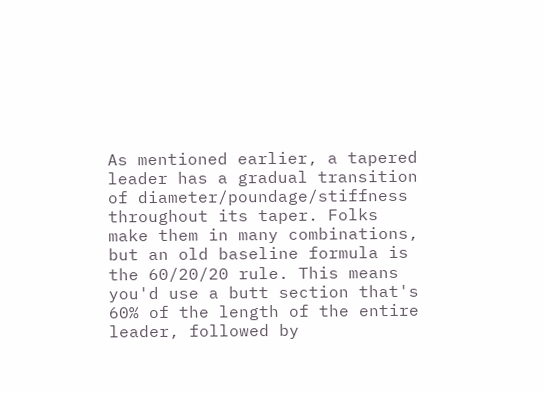As mentioned earlier, a tapered leader has a gradual transition of diameter/poundage/stiffness throughout its taper. Folks make them in many combinations, but an old baseline formula is the 60/20/20 rule. This means you'd use a butt section that's 60% of the length of the entire leader, followed by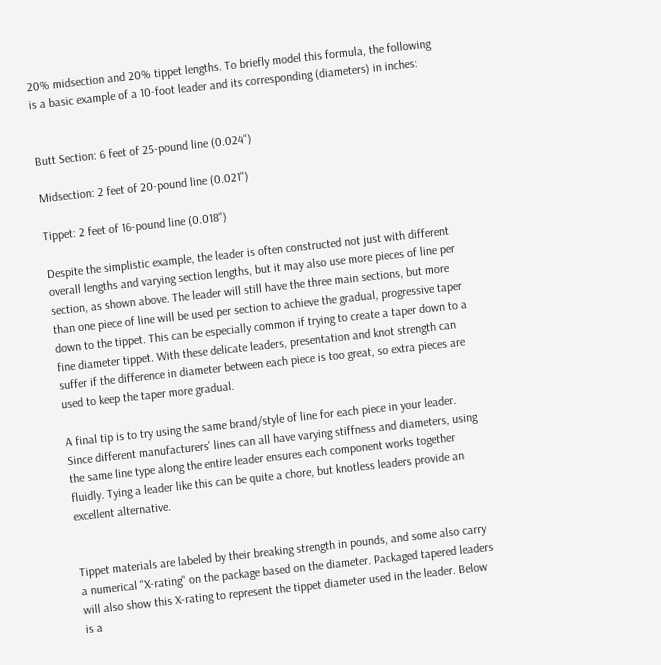20% midsection and 20% tippet lengths. To briefly model this formula, the following is a basic example of a 10-foot leader and its corresponding (diameters) in inches:


Butt Section: 6 feet of 25-pound line (0.024")

Midsection: 2 feet of 20-pound line (0.021")

Tippet: 2 feet of 16-pound line (0.018")

Despite the simplistic example, the leader is often constructed not just with different overall lengths and varying section lengths, but it may also use more pieces of line per section, as shown above. The leader will still have the three main sections, but more than one piece of line will be used per section to achieve the gradual, progressive taper down to the tippet. This can be especially common if trying to create a taper down to a fine diameter tippet. With these delicate leaders, presentation and knot strength can suffer if the difference in diameter between each piece is too great, so extra pieces are used to keep the taper more gradual.

A final tip is to try using the same brand/style of line for each piece in your leader. Since different manufacturers' lines can all have varying stiffness and diameters, using the same line type along the entire leader ensures each component works together fluidly. Tying a leader like this can be quite a chore, but knotless leaders provide an excellent alternative.


Tippet materials are labeled by their breaking strength in pounds, and some also carry a numerical "X-rating" on the package based on the diameter. Packaged tapered leaders will also show this X-rating to represent the tippet diameter used in the leader. Below is a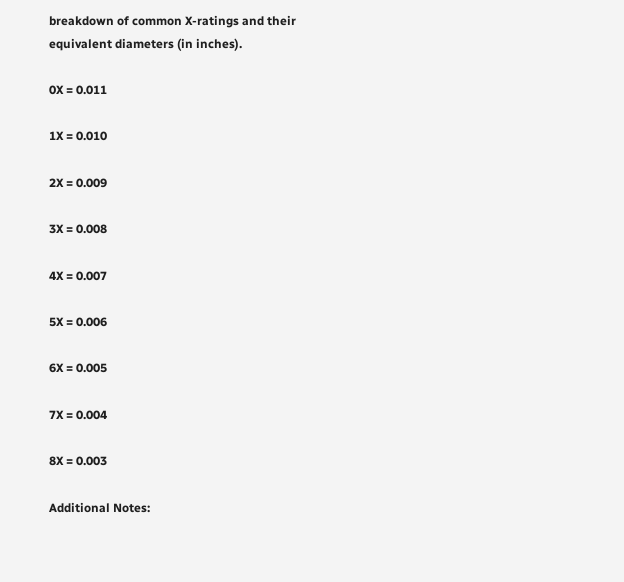breakdown of common X-ratings and their equivalent diameters (in inches).

0X = 0.011

1X = 0.010

2X = 0.009

3X = 0.008

4X = 0.007

5X = 0.006

6X = 0.005

7X = 0.004

8X = 0.003

Additional Notes: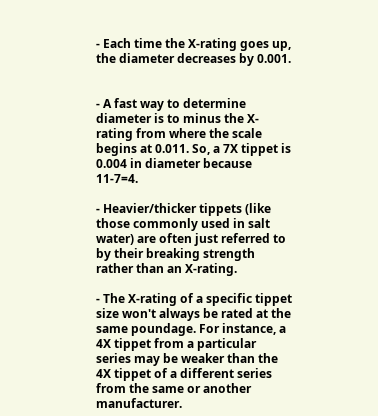- Each time the X-rating goes up, the diameter decreases by 0.001.


- A fast way to determine diameter is to minus the X-rating from where the scale begins at 0.011. So, a 7X tippet is 0.004 in diameter because 11-7=4.

- Heavier/thicker tippets (like those commonly used in salt water) are often just referred to by their breaking strength rather than an X-rating.

- The X-rating of a specific tippet size won't always be rated at the same poundage. For instance, a 4X tippet from a particular series may be weaker than the 4X tippet of a different series from the same or another manufacturer.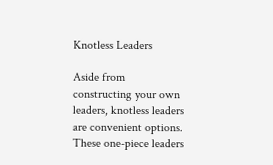Knotless Leaders

Aside from constructing your own leaders, knotless leaders are convenient options. These one-piece leaders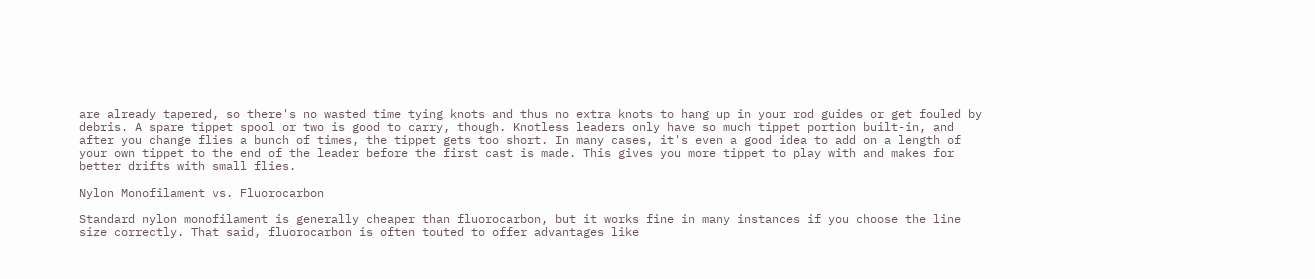are already tapered, so there's no wasted time tying knots and thus no extra knots to hang up in your rod guides or get fouled by debris. A spare tippet spool or two is good to carry, though. Knotless leaders only have so much tippet portion built-in, and after you change flies a bunch of times, the tippet gets too short. In many cases, it's even a good idea to add on a length of your own tippet to the end of the leader before the first cast is made. This gives you more tippet to play with and makes for better drifts with small flies.

Nylon Monofilament vs. Fluorocarbon

Standard nylon monofilament is generally cheaper than fluorocarbon, but it works fine in many instances if you choose the line size correctly. That said, fluorocarbon is often touted to offer advantages like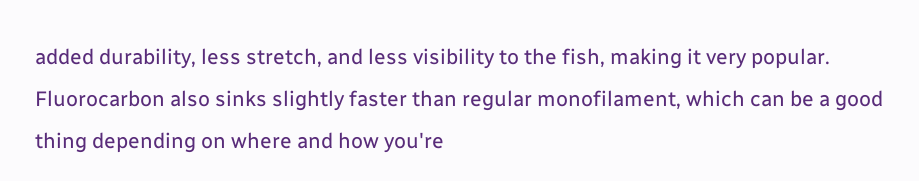added durability, less stretch, and less visibility to the fish, making it very popular. Fluorocarbon also sinks slightly faster than regular monofilament, which can be a good thing depending on where and how you're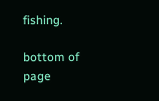fishing.

bottom of page